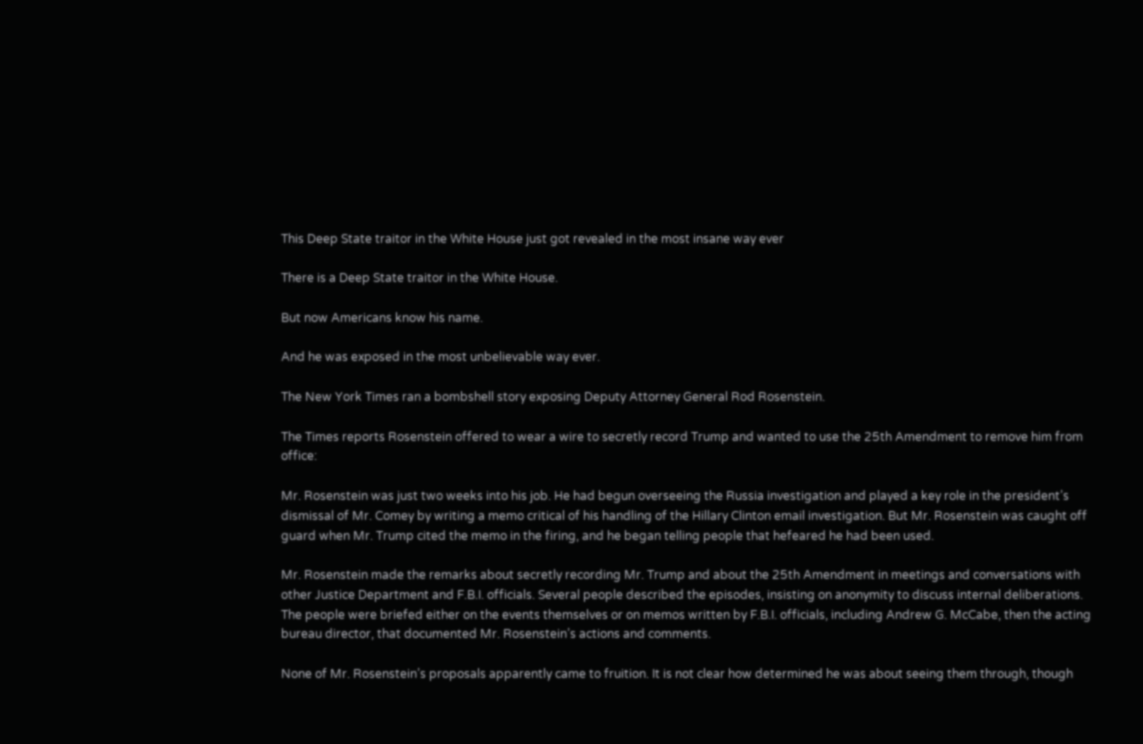This Deep State traitor in the White House just got revealed in the most insane way ever

There is a Deep State traitor in the White House.

But now Americans know his name.

And he was exposed in the most unbelievable way ever.

The New York Times ran a bombshell story exposing Deputy Attorney General Rod Rosenstein.

The Times reports Rosenstein offered to wear a wire to secretly record Trump and wanted to use the 25th Amendment to remove him from office:

Mr. Rosenstein was just two weeks into his job. He had begun overseeing the Russia investigation and played a key role in the president’s dismissal of Mr. Comey by writing a memo critical of his handling of the Hillary Clinton email investigation. But Mr. Rosenstein was caught off guard when Mr. Trump cited the memo in the firing, and he began telling people that hefeared he had been used.

Mr. Rosenstein made the remarks about secretly recording Mr. Trump and about the 25th Amendment in meetings and conversations with other Justice Department and F.B.I. officials. Several people described the episodes, insisting on anonymity to discuss internal deliberations. The people were briefed either on the events themselves or on memos written by F.B.I. officials, including Andrew G. McCabe, then the acting bureau director, that documented Mr. Rosenstein’s actions and comments.

None of Mr. Rosenstein’s proposals apparently came to fruition. It is not clear how determined he was about seeing them through, though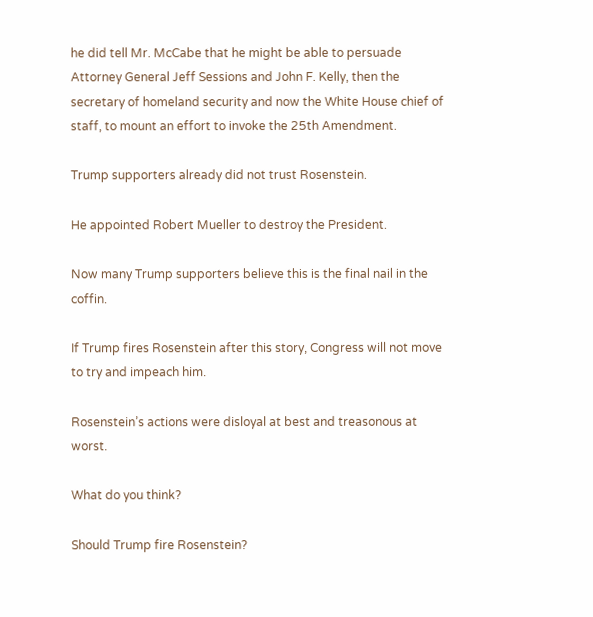he did tell Mr. McCabe that he might be able to persuade Attorney General Jeff Sessions and John F. Kelly, then the secretary of homeland security and now the White House chief of staff, to mount an effort to invoke the 25th Amendment.

Trump supporters already did not trust Rosenstein.

He appointed Robert Mueller to destroy the President.

Now many Trump supporters believe this is the final nail in the coffin.

If Trump fires Rosenstein after this story, Congress will not move to try and impeach him.

Rosenstein’s actions were disloyal at best and treasonous at worst.

What do you think?

Should Trump fire Rosenstein?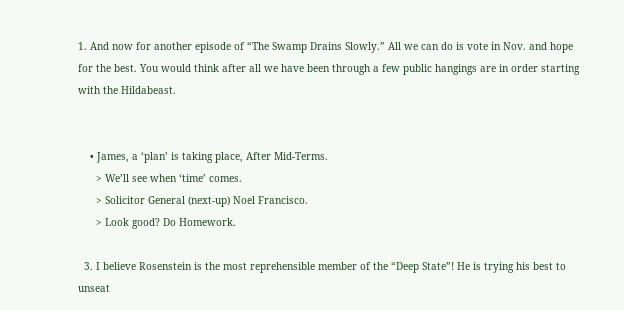1. And now for another episode of “The Swamp Drains Slowly.” All we can do is vote in Nov. and hope for the best. You would think after all we have been through a few public hangings are in order starting with the Hildabeast.


    • James, a ‘plan’ is taking place, After Mid-Terms.
      > We’ll see when ‘time’ comes.
      > Solicitor General (next-up) Noel Francisco.
      > Look good? Do Homework.

  3. I believe Rosenstein is the most reprehensible member of the “Deep State”! He is trying his best to unseat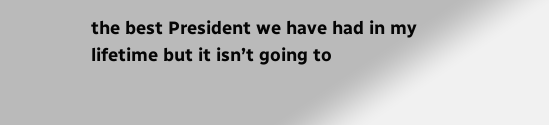the best President we have had in my lifetime but it isn’t going to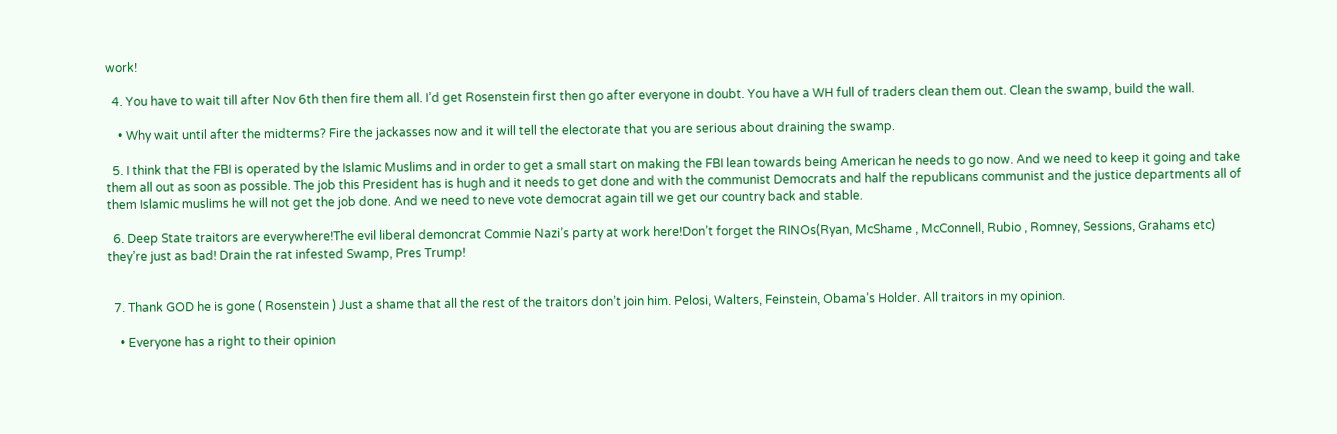work!

  4. You have to wait till after Nov 6th then fire them all. I’d get Rosenstein first then go after everyone in doubt. You have a WH full of traders clean them out. Clean the swamp, build the wall.

    • Why wait until after the midterms? Fire the jackasses now and it will tell the electorate that you are serious about draining the swamp.

  5. I think that the FBI is operated by the Islamic Muslims and in order to get a small start on making the FBI lean towards being American he needs to go now. And we need to keep it going and take them all out as soon as possible. The job this President has is hugh and it needs to get done and with the communist Democrats and half the republicans communist and the justice departments all of them Islamic muslims he will not get the job done. And we need to neve vote democrat again till we get our country back and stable.

  6. Deep State traitors are everywhere!The evil liberal demoncrat Commie Nazi’s party at work here!Don’t forget the RINOs(Ryan, McShame , McConnell, Rubio , Romney, Sessions, Grahams etc) they’re just as bad! Drain the rat infested Swamp, Pres Trump!


  7. Thank GOD he is gone ( Rosenstein ) Just a shame that all the rest of the traitors don’t join him. Pelosi, Walters, Feinstein, Obama’s Holder. All traitors in my opinion.

    • Everyone has a right to their opinion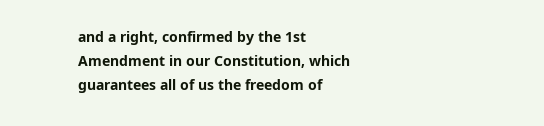and a right, confirmed by the 1st Amendment in our Constitution, which guarantees all of us the freedom of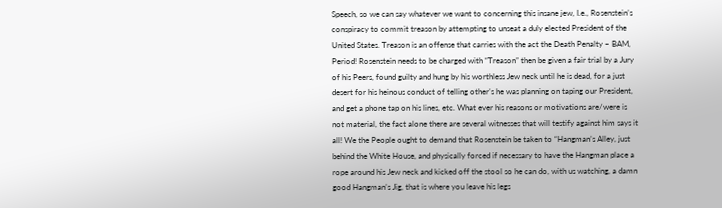Speech, so we can say whatever we want to concerning this insane jew, I.e., Rosenstein’s conspiracy to commit treason by attempting to unseat a duly elected President of the United States. Treason is an offense that carries with the act the Death Penalty – BAM, Period! Rosenstein needs to be charged with “Treason” then be given a fair trial by a Jury of his Peers, found guilty and hung by his worthless Jew neck until he is dead, for a just desert for his heinous conduct of telling other’s he was planning on taping our President, and get a phone tap on his lines, etc. What ever his reasons or motivations are/were is not material, the fact alone there are several witnesses that will testify against him says it all! We the People ought to demand that Rosenstein be taken to “Hangman’s Alley, just behind the White House, and physically forced if necessary to have the Hangman place a rope around his Jew neck and kicked off the stool so he can do, with us watching, a damn good Hangman’s Jig, that is where you leave his legs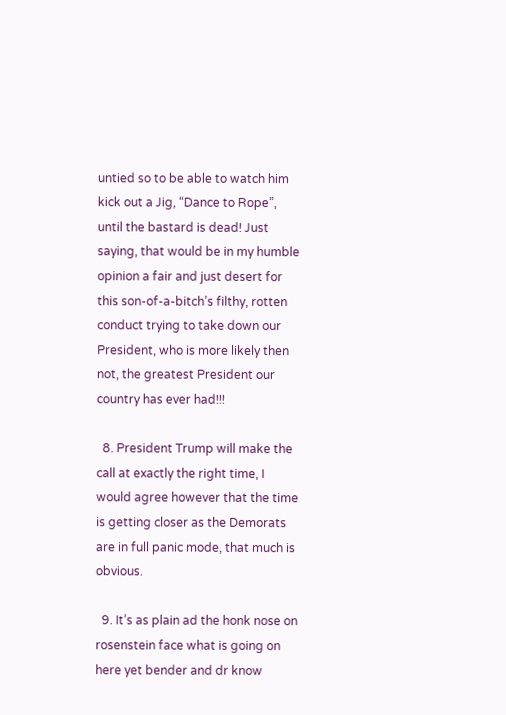untied so to be able to watch him kick out a Jig, “Dance to Rope”, until the bastard is dead! Just saying, that would be in my humble opinion a fair and just desert for this son-of-a-bitch’s filthy, rotten conduct trying to take down our President, who is more likely then not, the greatest President our country has ever had!!!

  8. President Trump will make the call at exactly the right time, I would agree however that the time is getting closer as the Demorats are in full panic mode, that much is obvious.

  9. It’s as plain ad the honk nose on rosenstein face what is going on here yet bender and dr know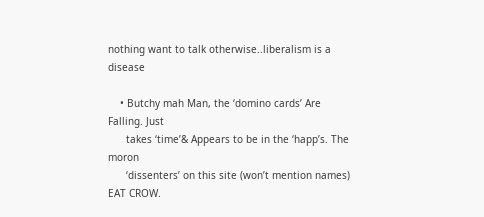nothing want to talk otherwise..liberalism is a disease

    • Butchy mah Man, the ‘domino cards’ Are Falling. Just
      takes ‘time’& Appears to be in the ‘happ’s. The moron
      ‘dissenters’ on this site (won’t mention names) EAT CROW.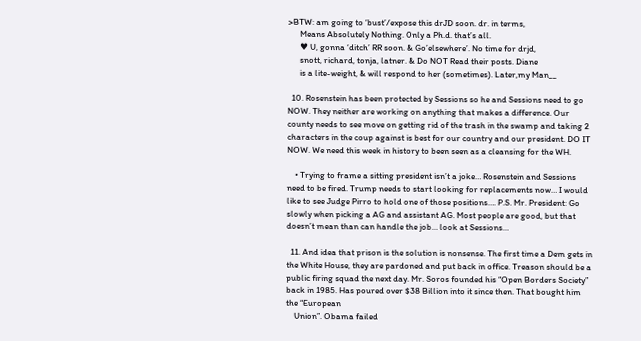>BTW: am going to ‘bust’/expose this drJD soon. dr. in terms,
      Means Absolutely Nothing. 0nly a Ph.d. that’s all.
      ♥ U, gonna ‘ditch’ RR soon. & Go’elsewhere’. No time for drjd,
      snott, richard, tonja, latner. & Do NOT Read their posts. Diane
      is a lite-weight, & will respond to her (sometimes). Later,my Man__

  10. Rosenstein has been protected by Sessions so he and Sessions need to go NOW. They neither are working on anything that makes a difference. Our county needs to see move on getting rid of the trash in the swamp and taking 2 characters in the coup against is best for our country and our president. DO IT NOW. We need this week in history to been seen as a cleansing for the WH.

    • Trying to frame a sitting president isn’t a joke… Rosenstein and Sessions need to be fired. Trump needs to start looking for replacements now… I would like to see Judge Pirro to hold one of those positions…. P.S. Mr. President: Go slowly when picking a AG and assistant AG. Most people are good, but that doesn’t mean than can handle the job… look at Sessions…

  11. And idea that prison is the solution is nonsense. The first time a Dem gets in the White House, they are pardoned and put back in office. Treason should be a public firing squad the next day. Mr. Soros founded his “Open Borders Society” back in 1985. Has poured over $38 Billion into it since then. That bought him the “European
    Union”. Obama failed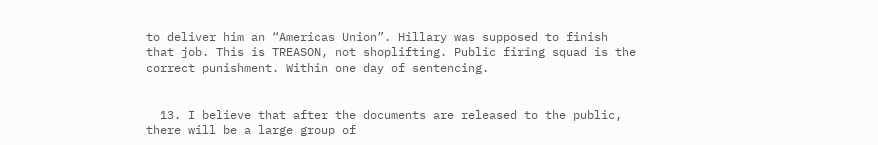to deliver him an “Americas Union”. Hillary was supposed to finish that job. This is TREASON, not shoplifting. Public firing squad is the correct punishment. Within one day of sentencing.


  13. I believe that after the documents are released to the public, there will be a large group of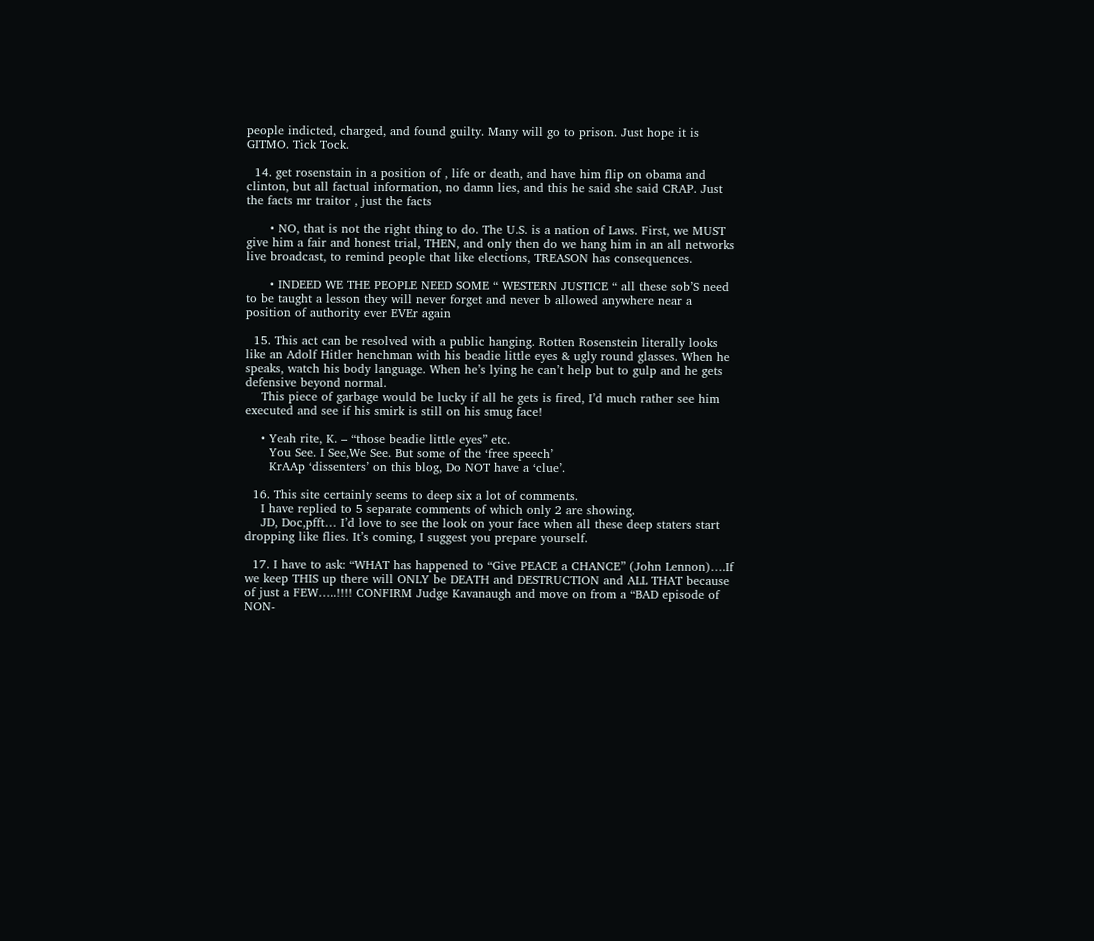people indicted, charged, and found guilty. Many will go to prison. Just hope it is GITMO. Tick Tock.

  14. get rosenstain in a position of , life or death, and have him flip on obama and clinton, but all factual information, no damn lies, and this he said she said CRAP. Just the facts mr traitor , just the facts

      • NO, that is not the right thing to do. The U.S. is a nation of Laws. First, we MUST give him a fair and honest trial, THEN, and only then do we hang him in an all networks live broadcast, to remind people that like elections, TREASON has consequences.

      • INDEED WE THE PEOPLE NEED SOME “ WESTERN JUSTICE “ all these sob’S need to be taught a lesson they will never forget and never b allowed anywhere near a position of authority ever EVEr again

  15. This act can be resolved with a public hanging. Rotten Rosenstein literally looks like an Adolf Hitler henchman with his beadie little eyes & ugly round glasses. When he speaks, watch his body language. When he’s lying he can’t help but to gulp and he gets defensive beyond normal.
    This piece of garbage would be lucky if all he gets is fired, I’d much rather see him executed and see if his smirk is still on his smug face!

    • Yeah rite, K. – “those beadie little eyes” etc.
      You See. I See,We See. But some of the ‘free speech’
      KrAAp ‘dissenters’ on this blog, Do NOT have a ‘clue’.

  16. This site certainly seems to deep six a lot of comments.
    I have replied to 5 separate comments of which only 2 are showing.
    JD, Doc,pfft… I’d love to see the look on your face when all these deep staters start dropping like flies. It’s coming, I suggest you prepare yourself.

  17. I have to ask: “WHAT has happened to “Give PEACE a CHANCE” (John Lennon)….If we keep THIS up there will ONLY be DEATH and DESTRUCTION and ALL THAT because of just a FEW…..!!!! CONFIRM Judge Kavanaugh and move on from a “BAD episode of NON-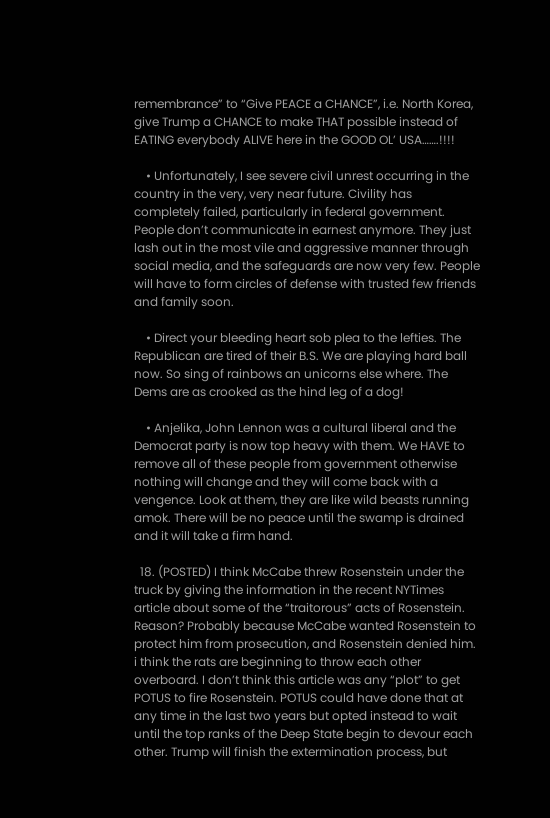remembrance” to “Give PEACE a CHANCE”, i.e. North Korea, give Trump a CHANCE to make THAT possible instead of EATING everybody ALIVE here in the GOOD OL’ USA…….!!!!

    • Unfortunately, I see severe civil unrest occurring in the country in the very, very near future. Civility has completely failed, particularly in federal government. People don’t communicate in earnest anymore. They just lash out in the most vile and aggressive manner through social media, and the safeguards are now very few. People will have to form circles of defense with trusted few friends and family soon.

    • Direct your bleeding heart sob plea to the lefties. The Republican are tired of their B.S. We are playing hard ball now. So sing of rainbows an unicorns else where. The Dems are as crooked as the hind leg of a dog!

    • Anjelika, John Lennon was a cultural liberal and the Democrat party is now top heavy with them. We HAVE to remove all of these people from government otherwise nothing will change and they will come back with a vengence. Look at them, they are like wild beasts running amok. There will be no peace until the swamp is drained and it will take a firm hand.

  18. (POSTED) I think McCabe threw Rosenstein under the truck by giving the information in the recent NYTimes article about some of the “traitorous” acts of Rosenstein. Reason? Probably because McCabe wanted Rosenstein to protect him from prosecution, and Rosenstein denied him. i think the rats are beginning to throw each other overboard. I don’t think this article was any “plot” to get POTUS to fire Rosenstein. POTUS could have done that at any time in the last two years but opted instead to wait until the top ranks of the Deep State begin to devour each other. Trump will finish the extermination process, but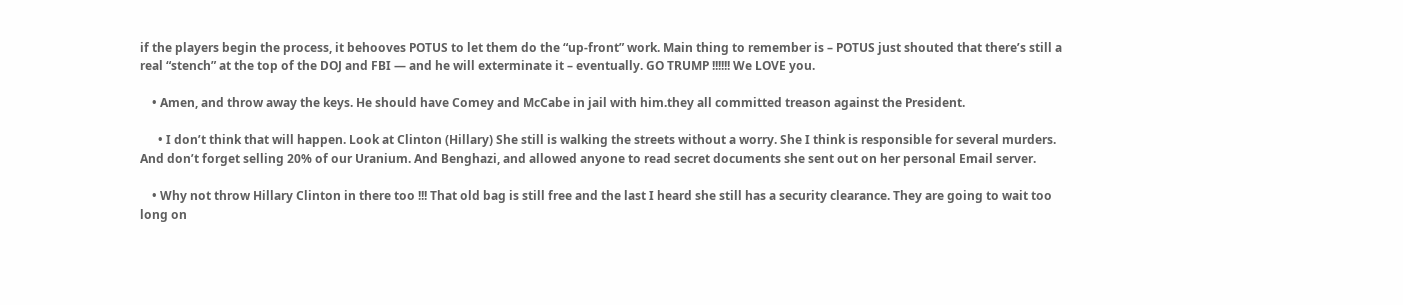if the players begin the process, it behooves POTUS to let them do the “up-front” work. Main thing to remember is – POTUS just shouted that there’s still a real “stench” at the top of the DOJ and FBI — and he will exterminate it – eventually. GO TRUMP !!!!!! We LOVE you.

    • Amen, and throw away the keys. He should have Comey and McCabe in jail with him.they all committed treason against the President.

      • I don’t think that will happen. Look at Clinton (Hillary) She still is walking the streets without a worry. She I think is responsible for several murders. And don’t forget selling 20% of our Uranium. And Benghazi, and allowed anyone to read secret documents she sent out on her personal Email server.

    • Why not throw Hillary Clinton in there too !!! That old bag is still free and the last I heard she still has a security clearance. They are going to wait too long on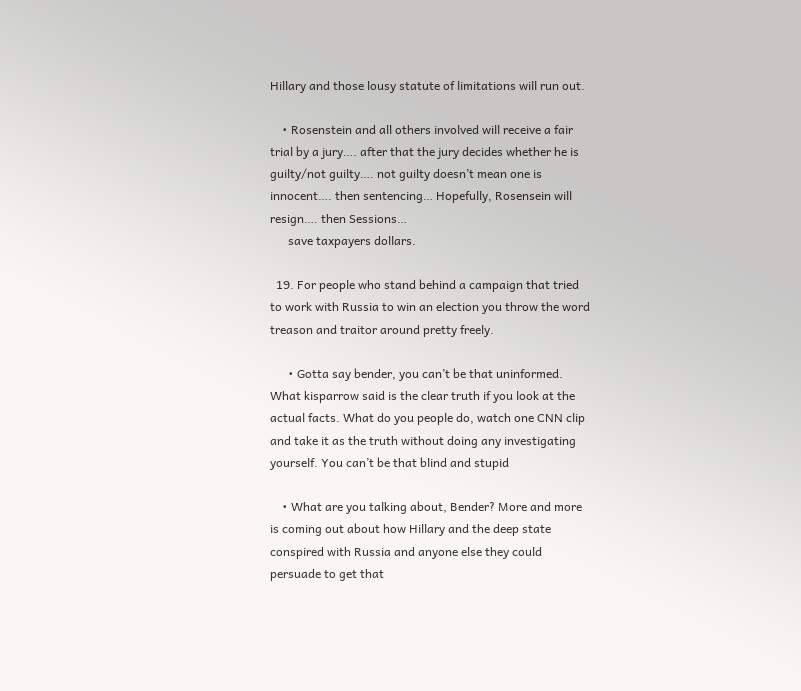Hillary and those lousy statute of limitations will run out.

    • Rosenstein and all others involved will receive a fair trial by a jury…. after that the jury decides whether he is guilty/not guilty…. not guilty doesn’t mean one is innocent…. then sentencing… Hopefully, Rosensein will resign…. then Sessions…
      save taxpayers dollars.

  19. For people who stand behind a campaign that tried to work with Russia to win an election you throw the word treason and traitor around pretty freely.

      • Gotta say bender, you can’t be that uninformed. What kisparrow said is the clear truth if you look at the actual facts. What do you people do, watch one CNN clip and take it as the truth without doing any investigating yourself. You can’t be that blind and stupid

    • What are you talking about, Bender? More and more is coming out about how Hillary and the deep state conspired with Russia and anyone else they could persuade to get that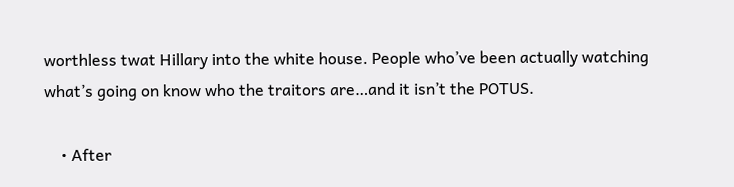worthless twat Hillary into the white house. People who’ve been actually watching what’s going on know who the traitors are…and it isn’t the POTUS.

    • After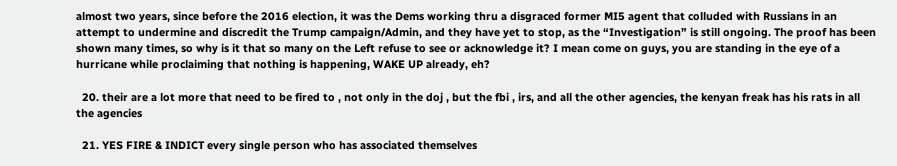almost two years, since before the 2016 election, it was the Dems working thru a disgraced former MI5 agent that colluded with Russians in an attempt to undermine and discredit the Trump campaign/Admin, and they have yet to stop, as the “Investigation” is still ongoing. The proof has been shown many times, so why is it that so many on the Left refuse to see or acknowledge it? I mean come on guys, you are standing in the eye of a hurricane while proclaiming that nothing is happening, WAKE UP already, eh?

  20. their are a lot more that need to be fired to , not only in the doj , but the fbi , irs, and all the other agencies, the kenyan freak has his rats in all the agencies

  21. YES FIRE & INDICT every single person who has associated themselves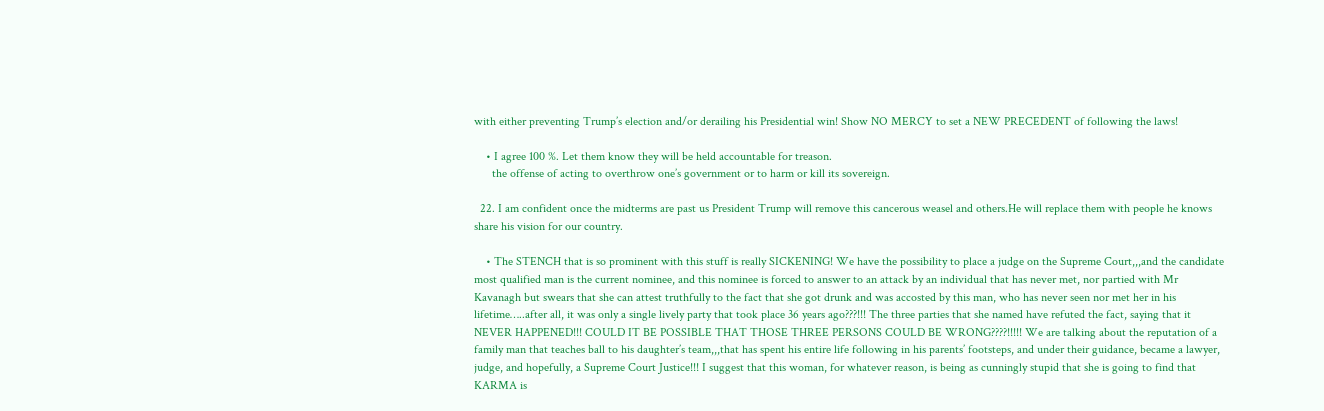with either preventing Trump’s election and/or derailing his Presidential win! Show NO MERCY to set a NEW PRECEDENT of following the laws!

    • I agree 100 %. Let them know they will be held accountable for treason.
      the offense of acting to overthrow one’s government or to harm or kill its sovereign.

  22. I am confident once the midterms are past us President Trump will remove this cancerous weasel and others.He will replace them with people he knows share his vision for our country.

    • The STENCH that is so prominent with this stuff is really SICKENING! We have the possibility to place a judge on the Supreme Court,,,and the candidate most qualified man is the current nominee, and this nominee is forced to answer to an attack by an individual that has never met, nor partied with Mr Kavanagh but swears that she can attest truthfully to the fact that she got drunk and was accosted by this man, who has never seen nor met her in his lifetime…..after all, it was only a single lively party that took place 36 years ago???!!! The three parties that she named have refuted the fact, saying that it NEVER HAPPENED!!! COULD IT BE POSSIBLE THAT THOSE THREE PERSONS COULD BE WRONG????!!!!! We are talking about the reputation of a family man that teaches ball to his daughter’s team,,,that has spent his entire life following in his parents’ footsteps, and under their guidance, became a lawyer, judge, and hopefully, a Supreme Court Justice!!! I suggest that this woman, for whatever reason, is being as cunningly stupid that she is going to find that KARMA is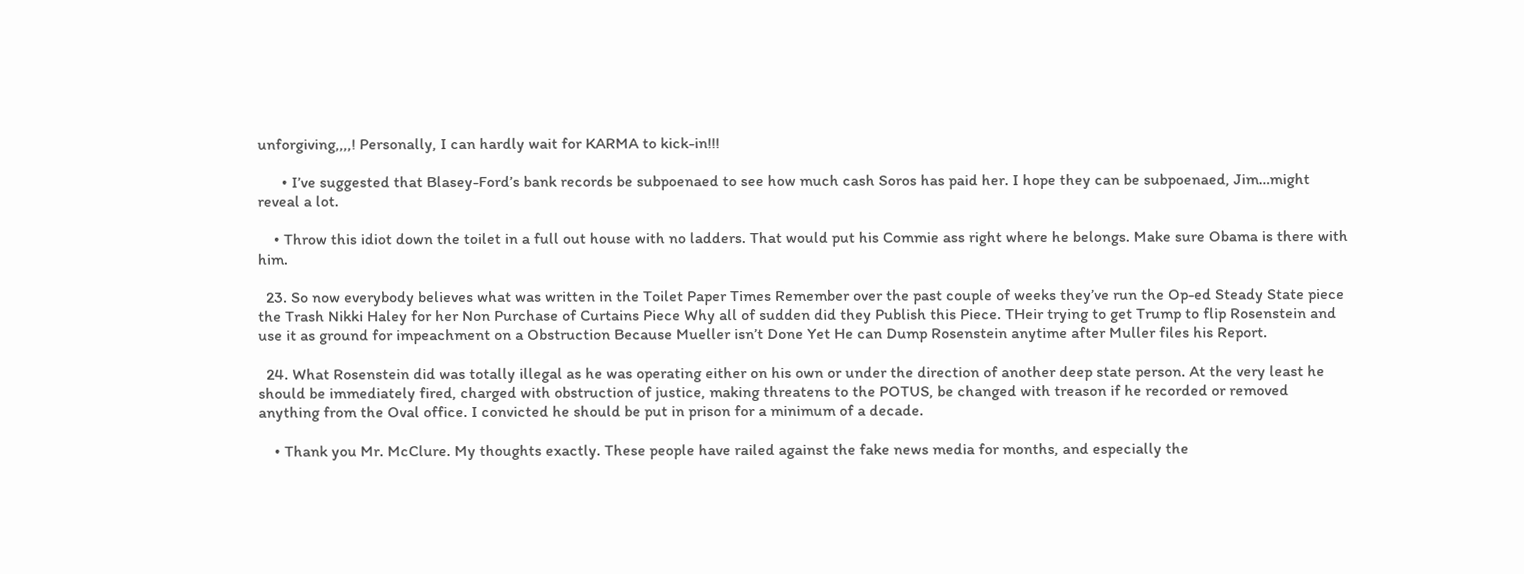unforgiving,,,,! Personally, I can hardly wait for KARMA to kick-in!!!

      • I’ve suggested that Blasey-Ford’s bank records be subpoenaed to see how much cash Soros has paid her. I hope they can be subpoenaed, Jim…might reveal a lot.

    • Throw this idiot down the toilet in a full out house with no ladders. That would put his Commie ass right where he belongs. Make sure Obama is there with him.

  23. So now everybody believes what was written in the Toilet Paper Times Remember over the past couple of weeks they’ve run the Op-ed Steady State piece the Trash Nikki Haley for her Non Purchase of Curtains Piece Why all of sudden did they Publish this Piece. THeir trying to get Trump to flip Rosenstein and use it as ground for impeachment on a Obstruction Because Mueller isn’t Done Yet He can Dump Rosenstein anytime after Muller files his Report.

  24. What Rosenstein did was totally illegal as he was operating either on his own or under the direction of another deep state person. At the very least he should be immediately fired, charged with obstruction of justice, making threatens to the POTUS, be changed with treason if he recorded or removed anything from the Oval office. I convicted he should be put in prison for a minimum of a decade.

    • Thank you Mr. McClure. My thoughts exactly. These people have railed against the fake news media for months, and especially the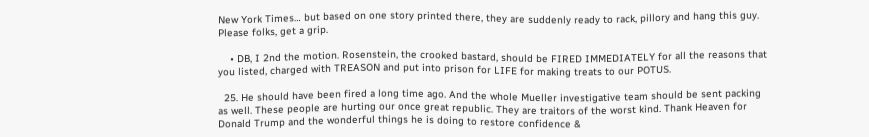New York Times… but based on one story printed there, they are suddenly ready to rack, pillory and hang this guy. Please folks, get a grip.

    • DB, I 2nd the motion. Rosenstein, the crooked bastard, should be FIRED IMMEDIATELY for all the reasons that you listed, charged with TREASON and put into prison for LIFE for making treats to our POTUS.

  25. He should have been fired a long time ago. And the whole Mueller investigative team should be sent packing as well. These people are hurting our once great republic. They are traitors of the worst kind. Thank Heaven for Donald Trump and the wonderful things he is doing to restore confidence &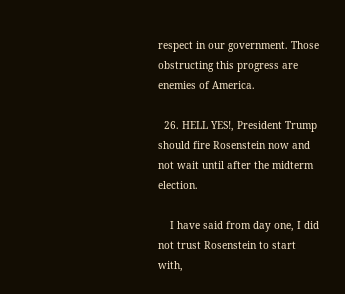respect in our government. Those obstructing this progress are enemies of America.

  26. HELL YES!, President Trump should fire Rosenstein now and not wait until after the midterm election.

    I have said from day one, I did not trust Rosenstein to start with,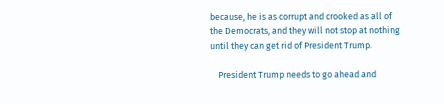because, he is as corrupt and crooked as all of the Democrats, and they will not stop at nothing until they can get rid of President Trump.

    President Trump needs to go ahead and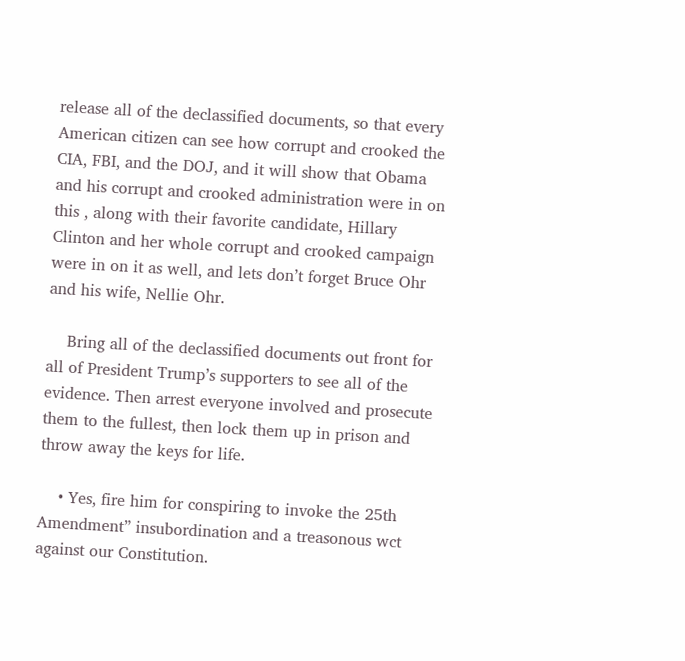release all of the declassified documents, so that every American citizen can see how corrupt and crooked the CIA, FBI, and the DOJ, and it will show that Obama and his corrupt and crooked administration were in on this , along with their favorite candidate, Hillary Clinton and her whole corrupt and crooked campaign were in on it as well, and lets don’t forget Bruce Ohr and his wife, Nellie Ohr.

    Bring all of the declassified documents out front for all of President Trump’s supporters to see all of the evidence. Then arrest everyone involved and prosecute them to the fullest, then lock them up in prison and throw away the keys for life.

    • Yes, fire him for conspiring to invoke the 25th Amendment” insubordination and a treasonous wct against our Constitution.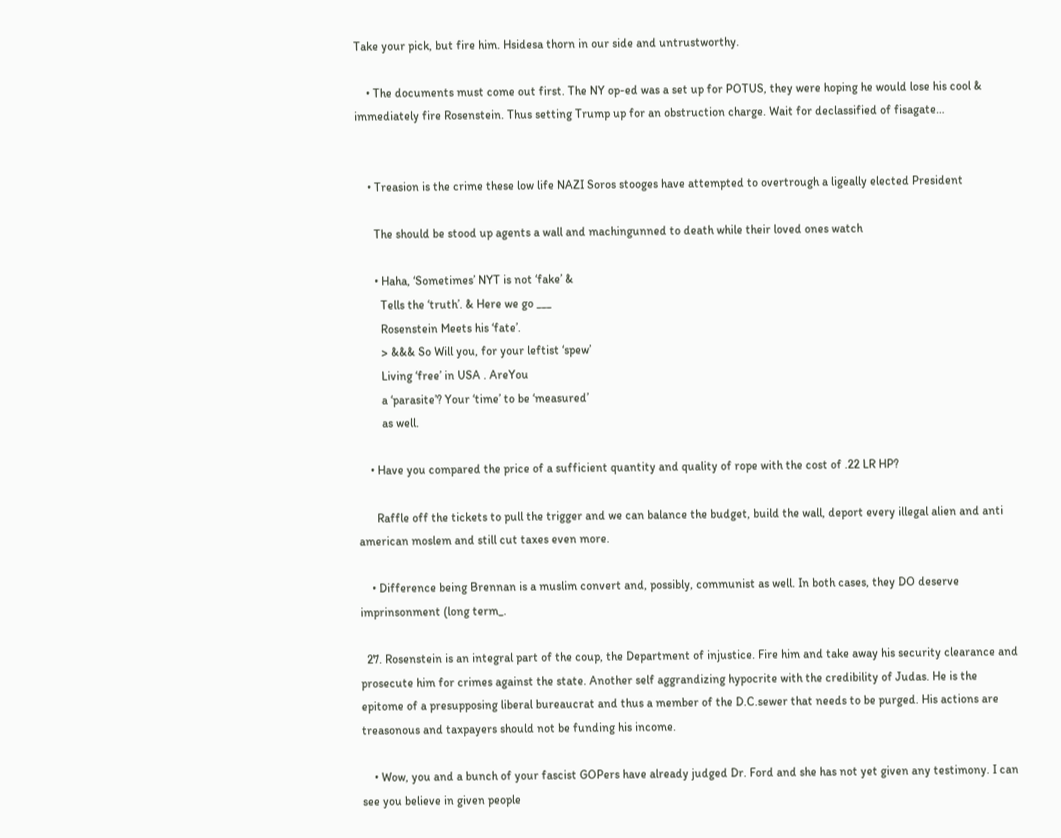Take your pick, but fire him. Hsidesa thorn in our side and untrustworthy.

    • The documents must come out first. The NY op-ed was a set up for POTUS, they were hoping he would lose his cool & immediately fire Rosenstein. Thus setting Trump up for an obstruction charge. Wait for declassified of fisagate…


    • Treasion is the crime these low life NAZI Soros stooges have attempted to overtrough a ligeally elected President

      The should be stood up agents a wall and machingunned to death while their loved ones watch

      • Haha, ‘Sometimes’ NYT is not ‘fake’ &
        Tells the ‘truth’. & Here we go ___
        Rosenstein Meets his ‘fate’.
        > &&& So Will you, for your leftist ‘spew’
        Living ‘free’ in USA . AreYou
        a ‘parasite’? Your ‘time’ to be ‘measured’
        as well.

    • Have you compared the price of a sufficient quantity and quality of rope with the cost of .22 LR HP?

      Raffle off the tickets to pull the trigger and we can balance the budget, build the wall, deport every illegal alien and anti american moslem and still cut taxes even more.

    • Difference being Brennan is a muslim convert and, possibly, communist as well. In both cases, they DO deserve imprinsonment (long term_.

  27. Rosenstein is an integral part of the coup, the Department of injustice. Fire him and take away his security clearance and prosecute him for crimes against the state. Another self aggrandizing hypocrite with the credibility of Judas. He is the epitome of a presupposing liberal bureaucrat and thus a member of the D.C.sewer that needs to be purged. His actions are treasonous and taxpayers should not be funding his income.

    • Wow, you and a bunch of your fascist GOPers have already judged Dr. Ford and she has not yet given any testimony. I can see you believe in given people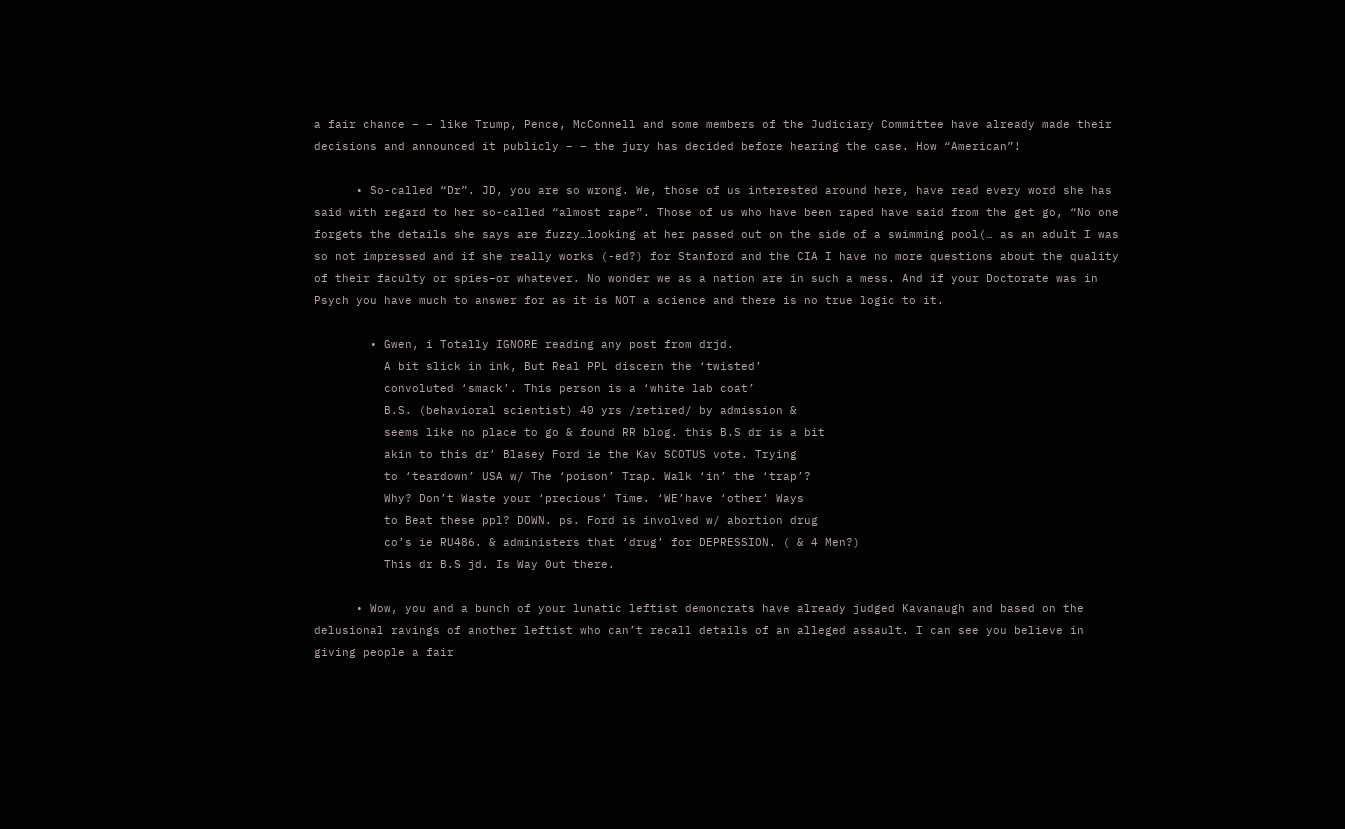a fair chance – – like Trump, Pence, McConnell and some members of the Judiciary Committee have already made their decisions and announced it publicly – – the jury has decided before hearing the case. How “American”!

      • So-called “Dr”. JD, you are so wrong. We, those of us interested around here, have read every word she has said with regard to her so-called “almost rape”. Those of us who have been raped have said from the get go, “No one forgets the details she says are fuzzy…looking at her passed out on the side of a swimming pool(… as an adult I was so not impressed and if she really works (-ed?) for Stanford and the CIA I have no more questions about the quality of their faculty or spies–or whatever. No wonder we as a nation are in such a mess. And if your Doctorate was in Psych you have much to answer for as it is NOT a science and there is no true logic to it.

        • Gwen, i Totally IGNORE reading any post from drjd.
          A bit slick in ink, But Real PPL discern the ‘twisted’
          convoluted ‘smack’. This person is a ‘white lab coat’
          B.S. (behavioral scientist) 40 yrs /retired/ by admission &
          seems like no place to go & found RR blog. this B.S dr is a bit
          akin to this dr’ Blasey Ford ie the Kav SCOTUS vote. Trying
          to ‘teardown’ USA w/ The ‘poison’ Trap. Walk ‘in’ the ‘trap’?
          Why? Don’t Waste your ‘precious’ Time. ‘WE’have ‘other’ Ways
          to Beat these ppl? DOWN. ps. Ford is involved w/ abortion drug
          co’s ie RU486. & administers that ‘drug’ for DEPRESSION. ( & 4 Men?)
          This dr B.S jd. Is Way 0ut there.

      • Wow, you and a bunch of your lunatic leftist demoncrats have already judged Kavanaugh and based on the delusional ravings of another leftist who can’t recall details of an alleged assault. I can see you believe in giving people a fair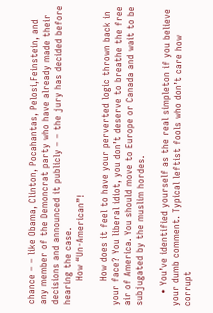chance – – like Obama, Clinton, Pocahantas, Pelosi,Feinstein, and any member of the Demoncrat party who have already made their decisions and announced it publicly – – the jury has decided before hearing the case.
        How “Un-American”!

        How does it feel to have your perverted logic thrown back in your face? You liberal idiot, you don’t deserve to breathe the free air of America. You should move to Europe or Canada and wait to be subjugated by the muslim hordes.

    • You’ve identified yourself as the real simpleton if you believe your dumb comment. Typical leftist fools who don’t care how corrupt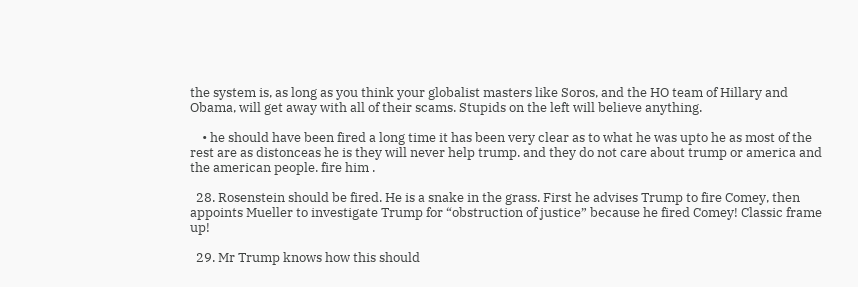the system is, as long as you think your globalist masters like Soros, and the HO team of Hillary and Obama, will get away with all of their scams. Stupids on the left will believe anything.

    • he should have been fired a long time it has been very clear as to what he was upto he as most of the rest are as distonceas he is they will never help trump. and they do not care about trump or america and the american people. fire him .

  28. Rosenstein should be fired. He is a snake in the grass. First he advises Trump to fire Comey, then appoints Mueller to investigate Trump for “obstruction of justice” because he fired Comey! Classic frame up!

  29. Mr Trump knows how this should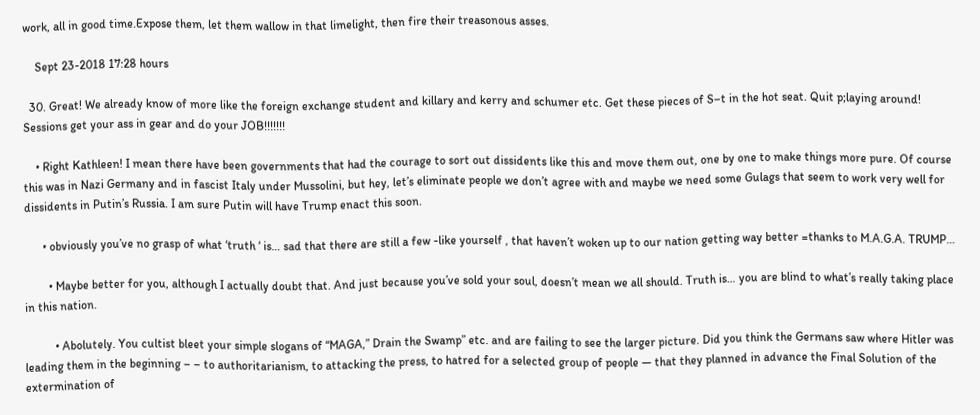work, all in good time.Expose them, let them wallow in that limelight, then fire their treasonous asses.

    Sept 23-2018 17:28 hours

  30. Great! We already know of more like the foreign exchange student and killary and kerry and schumer etc. Get these pieces of S–t in the hot seat. Quit p;laying around! Sessions get your ass in gear and do your JOB!!!!!!!

    • Right Kathleen! I mean there have been governments that had the courage to sort out dissidents like this and move them out, one by one to make things more pure. Of course this was in Nazi Germany and in fascist Italy under Mussolini, but hey, let’s eliminate people we don’t agree with and maybe we need some Gulags that seem to work very well for dissidents in Putin’s Russia. I am sure Putin will have Trump enact this soon.

      • obviously you’ve no grasp of what ‘truth ‘ is… sad that there are still a few -like yourself , that haven’t woken up to our nation getting way better =thanks to M.A.G.A. TRUMP…

        • Maybe better for you, although I actually doubt that. And just because you’ve sold your soul, doesn’t mean we all should. Truth is… you are blind to what’s really taking place in this nation.

          • Abolutely. You cultist bleet your simple slogans of “MAGA,” Drain the Swamp” etc. and are failing to see the larger picture. Did you think the Germans saw where Hitler was leading them in the beginning – – to authoritarianism, to attacking the press, to hatred for a selected group of people — that they planned in advance the Final Solution of the extermination of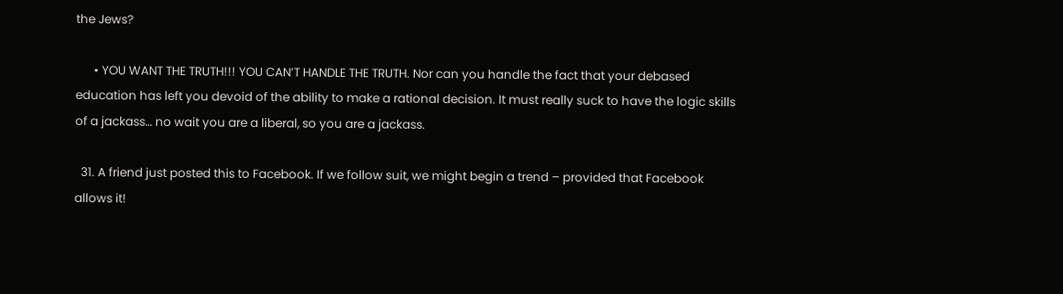the Jews?

      • YOU WANT THE TRUTH!!! YOU CAN’T HANDLE THE TRUTH. Nor can you handle the fact that your debased education has left you devoid of the ability to make a rational decision. It must really suck to have the logic skills of a jackass… no wait you are a liberal, so you are a jackass.

  31. A friend just posted this to Facebook. If we follow suit, we might begin a trend – provided that Facebook allows it!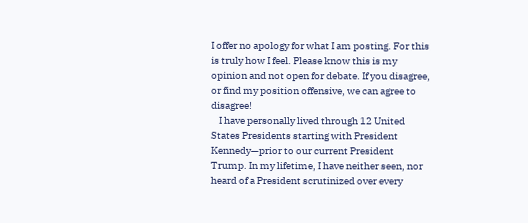I offer no apology for what I am posting. For this is truly how I feel. Please know this is my opinion and not open for debate. If you disagree, or find my position offensive, we can agree to disagree!
    I have personally lived through 12 United States Presidents starting with President Kennedy—prior to our current President Trump. In my lifetime, I have neither seen, nor heard of a President scrutinized over every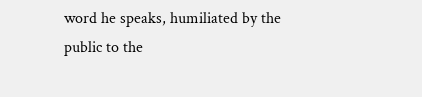word he speaks, humiliated by the public to the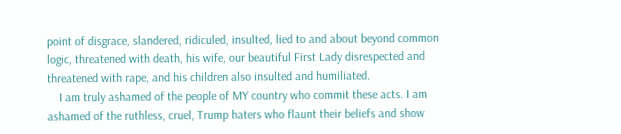point of disgrace, slandered, ridiculed, insulted, lied to and about beyond common logic, threatened with death, his wife, our beautiful First Lady disrespected and threatened with rape, and his children also insulted and humiliated.
    I am truly ashamed of the people of MY country who commit these acts. I am ashamed of the ruthless, cruel, Trump haters who flaunt their beliefs and show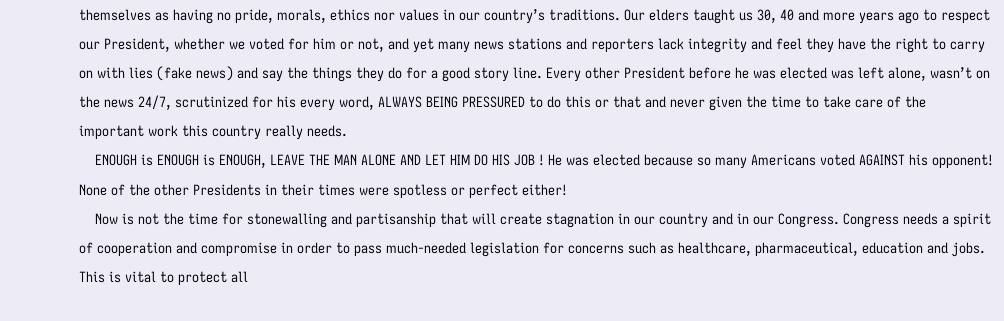themselves as having no pride, morals, ethics nor values in our country’s traditions. Our elders taught us 30, 40 and more years ago to respect our President, whether we voted for him or not, and yet many news stations and reporters lack integrity and feel they have the right to carry on with lies (fake news) and say the things they do for a good story line. Every other President before he was elected was left alone, wasn’t on the news 24/7, scrutinized for his every word, ALWAYS BEING PRESSURED to do this or that and never given the time to take care of the important work this country really needs.
    ENOUGH is ENOUGH is ENOUGH, LEAVE THE MAN ALONE AND LET HIM DO HIS JOB ! He was elected because so many Americans voted AGAINST his opponent! None of the other Presidents in their times were spotless or perfect either!
    Now is not the time for stonewalling and partisanship that will create stagnation in our country and in our Congress. Congress needs a spirit of cooperation and compromise in order to pass much-needed legislation for concerns such as healthcare, pharmaceutical, education and jobs. This is vital to protect all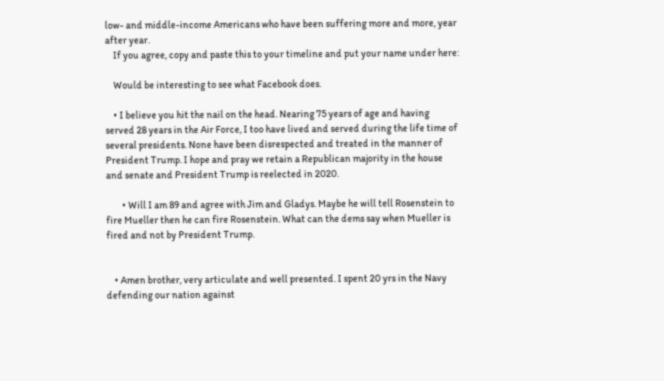low- and middle-income Americans who have been suffering more and more, year after year.
    If you agree, copy and paste this to your timeline and put your name under here:

    Would be interesting to see what Facebook does.

    • I believe you hit the nail on the head. Nearing 75 years of age and having served 28 years in the Air Force, I too have lived and served during the life time of several presidents. None have been disrespected and treated in the manner of President Trump. I hope and pray we retain a Republican majority in the house and senate and President Trump is reelected in 2020.

        • Will I am 89 and agree with Jim and Gladys. Maybe he will tell Rosenstein to fire Mueller then he can fire Rosenstein. What can the dems say when Mueller is fired and not by President Trump.


    • Amen brother, very articulate and well presented. I spent 20 yrs in the Navy defending our nation against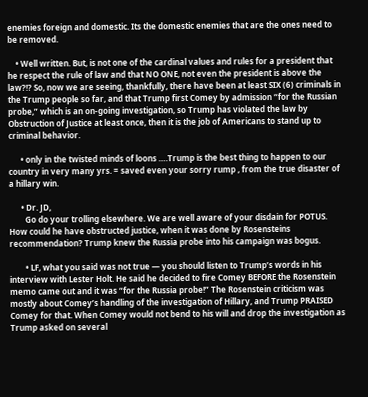enemies foreign and domestic. Its the domestic enemies that are the ones need to be removed.

    • Well written. But, is not one of the cardinal values and rules for a president that he respect the rule of law and that NO ONE, not even the president is above the law?!? So, now we are seeing, thankfully, there have been at least SIX (6) criminals in the Trump people so far, and that Trump first Comey by admission “for the Russian probe,” which is an on-going investigation, so Trump has violated the law by Obstruction of Justice at least once, then it is the job of Americans to stand up to criminal behavior.

      • only in the twisted minds of loons ….Trump is the best thing to happen to our country in very many yrs. = saved even your sorry rump , from the true disaster of a hillary win.

      • Dr. JD,
        Go do your trolling elsewhere. We are well aware of your disdain for POTUS. How could he have obstructed justice, when it was done by Rosensteins recommendation? Trump knew the Russia probe into his campaign was bogus.

        • LF, what you said was not true — you should listen to Trump’s words in his interview with Lester Holt. He said he decided to fire Comey BEFORE the Rosenstein memo came out and it was “for the Russia probe!” The Rosenstein criticism was mostly about Comey’s handling of the investigation of Hillary, and Trump PRAISED Comey for that. When Comey would not bend to his will and drop the investigation as Trump asked on several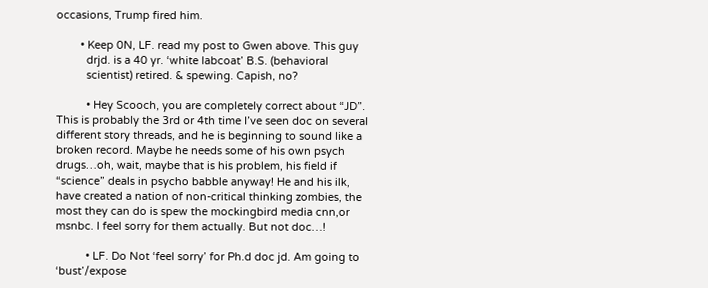occasions, Trump fired him.

        • Keep 0N, LF. read my post to Gwen above. This guy
          drjd. is a 40 yr. ‘white labcoat’ B.S. (behavioral
          scientist) retired. & spewing. Capish, no?

          • Hey Scooch, you are completely correct about “JD”. This is probably the 3rd or 4th time I’ve seen doc on several different story threads, and he is beginning to sound like a broken record. Maybe he needs some of his own psych drugs…oh, wait, maybe that is his problem, his field if “science” deals in psycho babble anyway! He and his ilk, have created a nation of non-critical thinking zombies, the most they can do is spew the mockingbird media cnn,or msnbc. I feel sorry for them actually. But not doc…!

          • LF. Do Not ‘feel sorry’ for Ph.d doc jd. Am going to ‘bust’/expose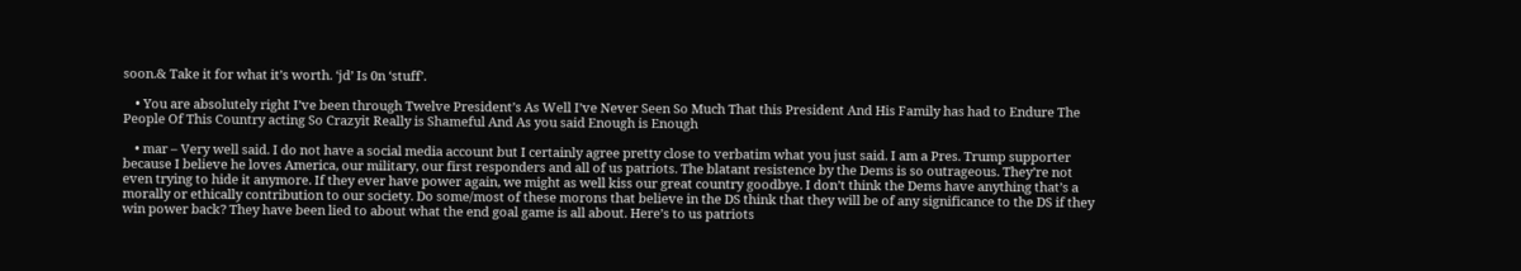soon.& Take it for what it’s worth. ‘jd’ Is 0n ‘stuff’.

    • You are absolutely right I’ve been through Twelve President’s As Well I’ve Never Seen So Much That this President And His Family has had to Endure The People Of This Country acting So Crazyit Really is Shameful And As you said Enough is Enough

    • mar – Very well said. I do not have a social media account but I certainly agree pretty close to verbatim what you just said. I am a Pres. Trump supporter because I believe he loves America, our military, our first responders and all of us patriots. The blatant resistence by the Dems is so outrageous. They’re not even trying to hide it anymore. If they ever have power again, we might as well kiss our great country goodbye. I don’t think the Dems have anything that’s a morally or ethically contribution to our society. Do some/most of these morons that believe in the DS think that they will be of any significance to the DS if they win power back? They have been lied to about what the end goal game is all about. Here’s to us patriots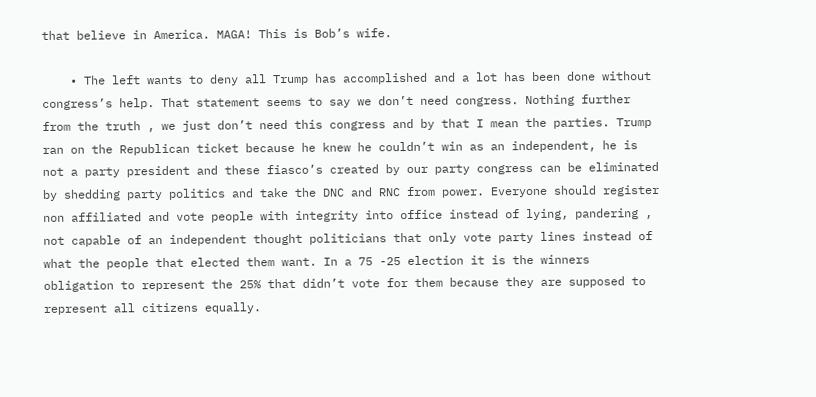that believe in America. MAGA! This is Bob’s wife.

    • The left wants to deny all Trump has accomplished and a lot has been done without congress’s help. That statement seems to say we don’t need congress. Nothing further from the truth , we just don’t need this congress and by that I mean the parties. Trump ran on the Republican ticket because he knew he couldn’t win as an independent, he is not a party president and these fiasco’s created by our party congress can be eliminated by shedding party politics and take the DNC and RNC from power. Everyone should register non affiliated and vote people with integrity into office instead of lying, pandering , not capable of an independent thought politicians that only vote party lines instead of what the people that elected them want. In a 75 -25 election it is the winners obligation to represent the 25% that didn’t vote for them because they are supposed to represent all citizens equally.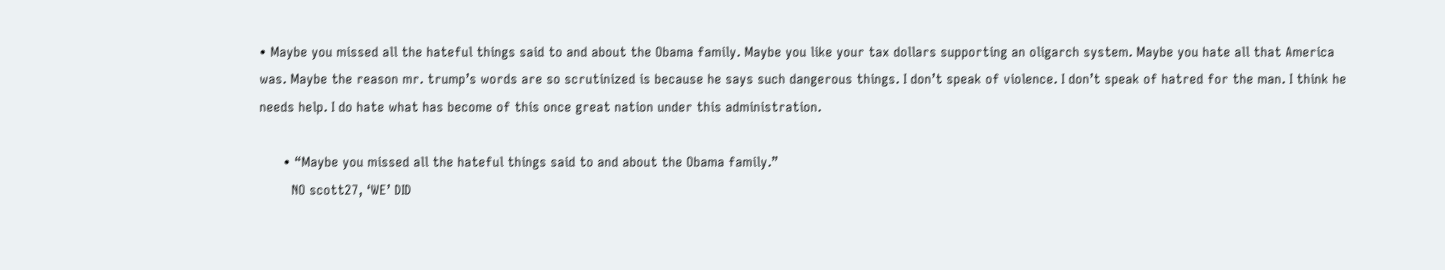• Maybe you missed all the hateful things said to and about the Obama family. Maybe you like your tax dollars supporting an oligarch system. Maybe you hate all that America was. Maybe the reason mr. trump’s words are so scrutinized is because he says such dangerous things. I don’t speak of violence. I don’t speak of hatred for the man. I think he needs help. I do hate what has become of this once great nation under this administration.

      • “Maybe you missed all the hateful things said to and about the Obama family.”
        NO scott27, ‘WE’ DID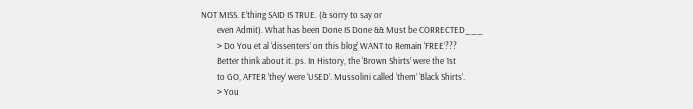NOT MISS. E’thing SAID IS TRUE. (& sorry to say or
        even Admit). What has been Done IS Done && Must be CORRECTED___
        > Do You et al ‘dissenters’ on this blog’ WANT to Remain ‘FREE’???
        Better think about it. ps. In History, the ‘Brown Shirts’ were the 1st
        to GO, AFTER ‘they’ were ‘USED’. Mussolini called ‘them’ ‘Black Shirts’.
        > You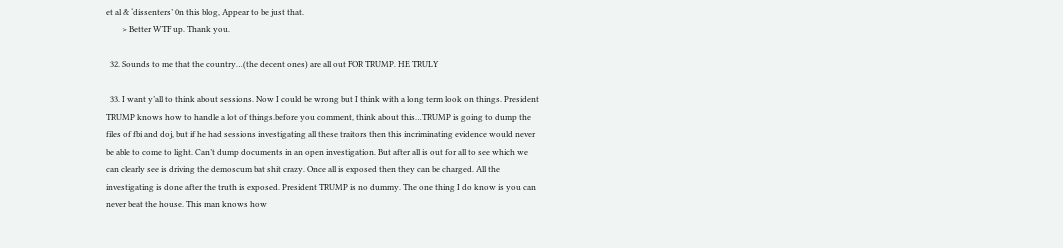et al & ‘dissenters’ 0n this blog, Appear to be just that.
        > Better WTF up. Thank you.

  32. Sounds to me that the country…(the decent ones) are all out FOR TRUMP. HE TRULY

  33. I want y’all to think about sessions. Now I could be wrong but I think with a long term look on things. President TRUMP knows how to handle a lot of things.before you comment, think about this…TRUMP is going to dump the files of fbi and doj, but if he had sessions investigating all these traitors then this incriminating evidence would never be able to come to light. Can’t dump documents in an open investigation. But after all is out for all to see which we can clearly see is driving the demoscum bat shit crazy. Once all is exposed then they can be charged. All the investigating is done after the truth is exposed. President TRUMP is no dummy. The one thing I do know is you can never beat the house. This man knows how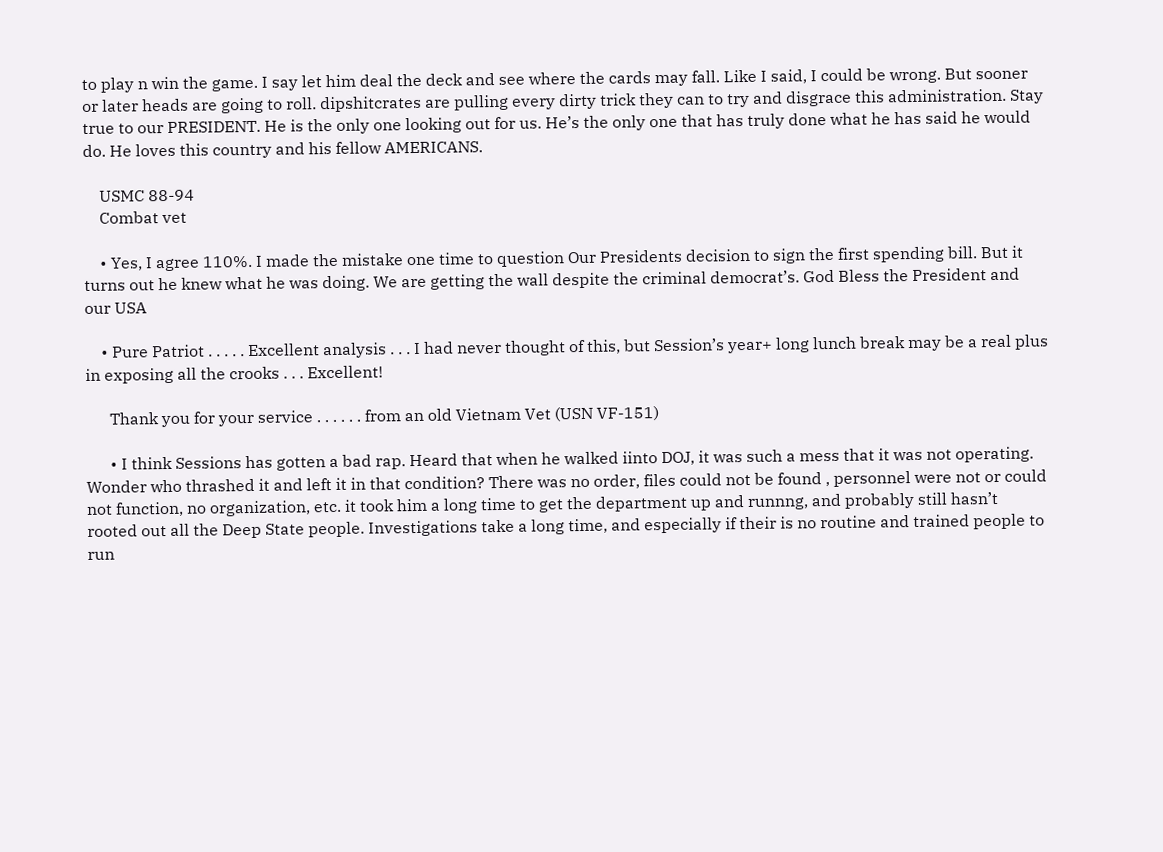to play n win the game. I say let him deal the deck and see where the cards may fall. Like I said, I could be wrong. But sooner or later heads are going to roll. dipshitcrates are pulling every dirty trick they can to try and disgrace this administration. Stay true to our PRESIDENT. He is the only one looking out for us. He’s the only one that has truly done what he has said he would do. He loves this country and his fellow AMERICANS.

    USMC 88-94
    Combat vet

    • Yes, I agree 110%. I made the mistake one time to question Our Presidents decision to sign the first spending bill. But it turns out he knew what he was doing. We are getting the wall despite the criminal democrat’s. God Bless the President and our USA

    • Pure Patriot . . . . . Excellent analysis . . . I had never thought of this, but Session’s year+ long lunch break may be a real plus in exposing all the crooks . . . Excellent!

      Thank you for your service . . . . . . from an old Vietnam Vet (USN VF-151)

      • I think Sessions has gotten a bad rap. Heard that when he walked iinto DOJ, it was such a mess that it was not operating. Wonder who thrashed it and left it in that condition? There was no order, files could not be found , personnel were not or could not function, no organization, etc. it took him a long time to get the department up and runnng, and probably still hasn’t rooted out all the Deep State people. Investigations take a long time, and especially if their is no routine and trained people to run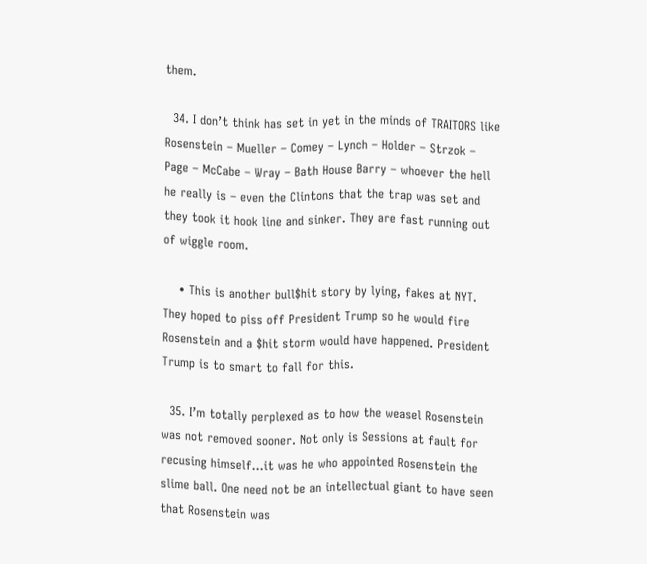them.

  34. I don’t think has set in yet in the minds of TRAITORS like Rosenstein – Mueller – Comey – Lynch – Holder – Strzok – Page – McCabe – Wray – Bath House Barry – whoever the hell he really is – even the Clintons that the trap was set and they took it hook line and sinker. They are fast running out of wiggle room.

    • This is another bull$hit story by lying, fakes at NYT. They hoped to piss off President Trump so he would fire Rosenstein and a $hit storm would have happened. President Trump is to smart to fall for this.

  35. I’m totally perplexed as to how the weasel Rosenstein was not removed sooner. Not only is Sessions at fault for recusing himself…it was he who appointed Rosenstein the slime ball. One need not be an intellectual giant to have seen that Rosenstein was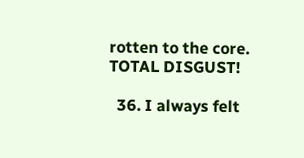rotten to the core. TOTAL DISGUST!

  36. I always felt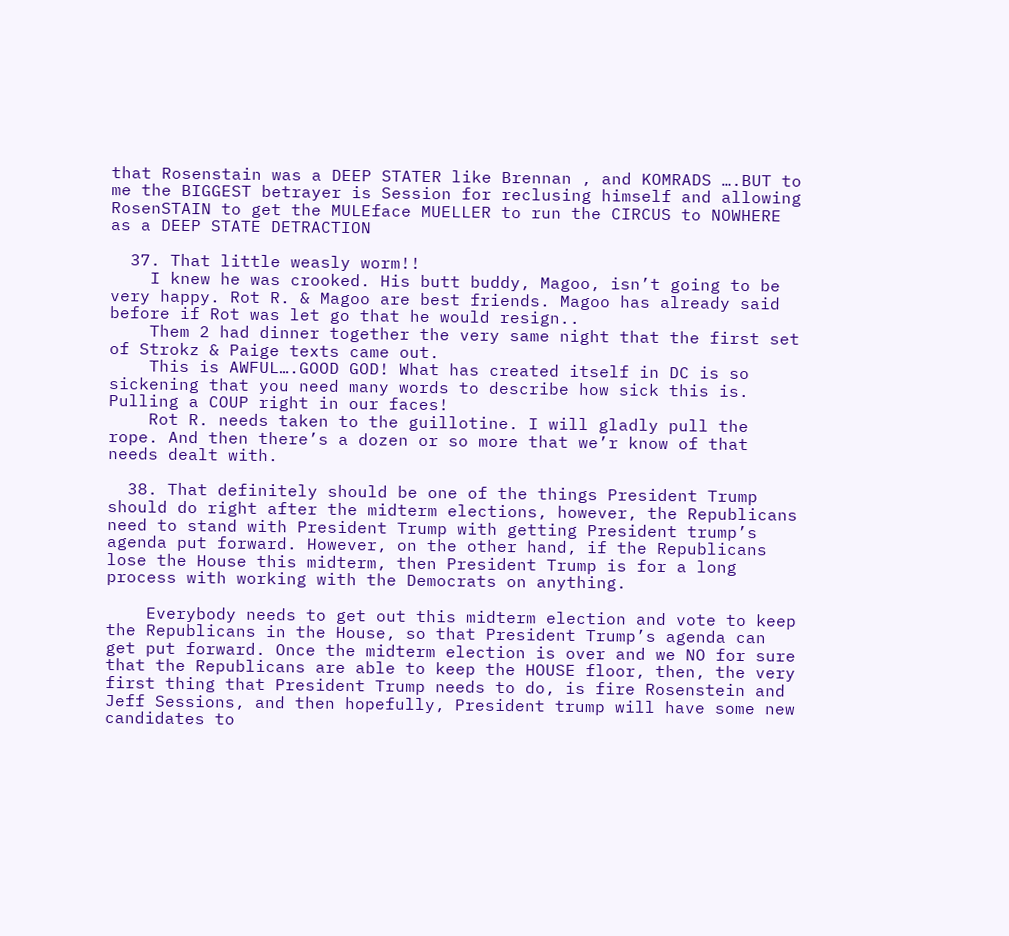that Rosenstain was a DEEP STATER like Brennan , and KOMRADS ….BUT to me the BIGGEST betrayer is Session for reclusing himself and allowing RosenSTAIN to get the MULEface MUELLER to run the CIRCUS to NOWHERE as a DEEP STATE DETRACTION

  37. That little weasly worm!!
    I knew he was crooked. His butt buddy, Magoo, isn’t going to be very happy. Rot R. & Magoo are best friends. Magoo has already said before if Rot was let go that he would resign..
    Them 2 had dinner together the very same night that the first set of Strokz & Paige texts came out.
    This is AWFUL….GOOD GOD! What has created itself in DC is so sickening that you need many words to describe how sick this is. Pulling a COUP right in our faces!
    Rot R. needs taken to the guillotine. I will gladly pull the rope. And then there’s a dozen or so more that we’r know of that needs dealt with.

  38. That definitely should be one of the things President Trump should do right after the midterm elections, however, the Republicans need to stand with President Trump with getting President trump’s agenda put forward. However, on the other hand, if the Republicans lose the House this midterm, then President Trump is for a long process with working with the Democrats on anything.

    Everybody needs to get out this midterm election and vote to keep the Republicans in the House, so that President Trump’s agenda can get put forward. Once the midterm election is over and we NO for sure that the Republicans are able to keep the HOUSE floor, then, the very first thing that President Trump needs to do, is fire Rosenstein and Jeff Sessions, and then hopefully, President trump will have some new candidates to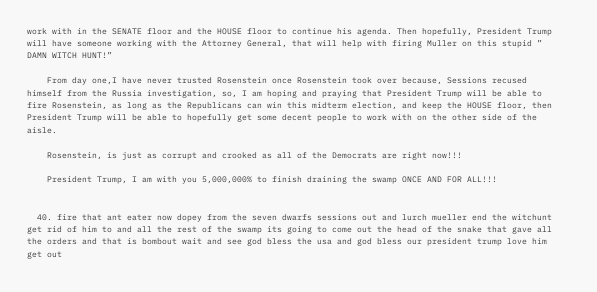work with in the SENATE floor and the HOUSE floor to continue his agenda. Then hopefully, President Trump will have someone working with the Attorney General, that will help with firing Muller on this stupid ” DAMN WITCH HUNT!”

    From day one,I have never trusted Rosenstein once Rosenstein took over because, Sessions recused himself from the Russia investigation, so, I am hoping and praying that President Trump will be able to fire Rosenstein, as long as the Republicans can win this midterm election, and keep the HOUSE floor, then President Trump will be able to hopefully get some decent people to work with on the other side of the aisle.

    Rosenstein, is just as corrupt and crooked as all of the Democrats are right now!!!

    President Trump, I am with you 5,000,000% to finish draining the swamp ONCE AND FOR ALL!!!


  40. fire that ant eater now dopey from the seven dwarfs sessions out and lurch mueller end the witchunt get rid of him to and all the rest of the swamp its going to come out the head of the snake that gave all the orders and that is bombout wait and see god bless the usa and god bless our president trump love him get out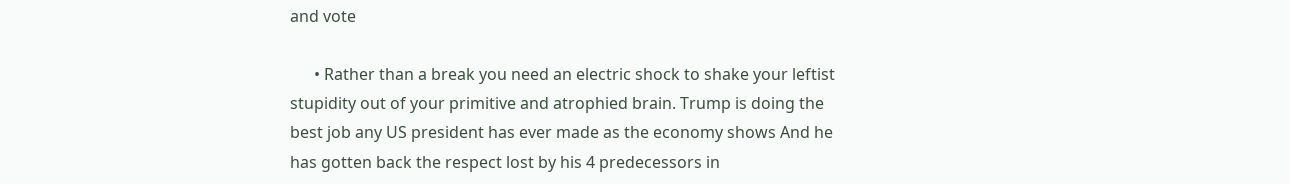and vote

      • Rather than a break you need an electric shock to shake your leftist stupidity out of your primitive and atrophied brain. Trump is doing the best job any US president has ever made as the economy shows And he has gotten back the respect lost by his 4 predecessors in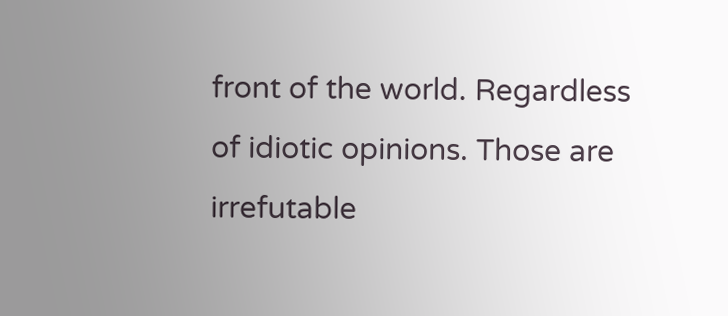front of the world. Regardless of idiotic opinions. Those are irrefutable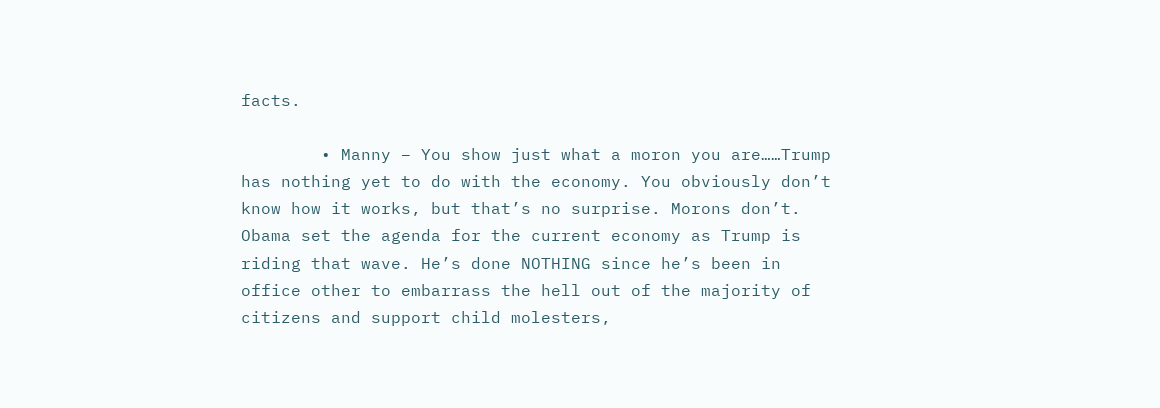facts.

        • Manny – You show just what a moron you are……Trump has nothing yet to do with the economy. You obviously don’t know how it works, but that’s no surprise. Morons don’t. Obama set the agenda for the current economy as Trump is riding that wave. He’s done NOTHING since he’s been in office other to embarrass the hell out of the majority of citizens and support child molesters,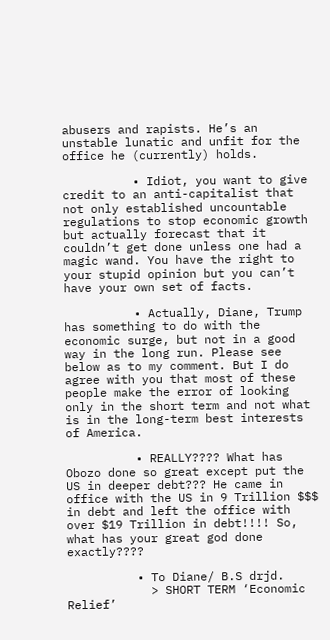abusers and rapists. He’s an unstable lunatic and unfit for the office he (currently) holds.

          • Idiot, you want to give credit to an anti-capitalist that not only established uncountable regulations to stop economic growth but actually forecast that it couldn’t get done unless one had a magic wand. You have the right to your stupid opinion but you can’t have your own set of facts.

          • Actually, Diane, Trump has something to do with the economic surge, but not in a good way in the long run. Please see below as to my comment. But I do agree with you that most of these people make the error of looking only in the short term and not what is in the long-term best interests of America.

          • REALLY???? What has Obozo done so great except put the US in deeper debt??? He came in office with the US in 9 Trillion $$$ in debt and left the office with over $19 Trillion in debt!!!! So, what has your great god done exactly????

          • To Diane/ B.S drjd.
            > SHORT TERM ‘Economic Relief’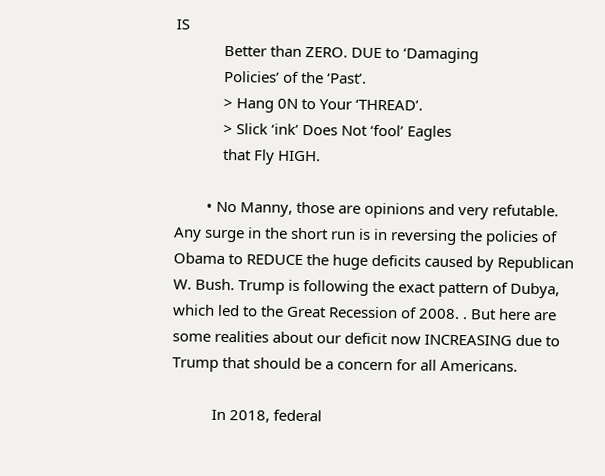IS
            Better than ZERO. DUE to ‘Damaging
            Policies’ of the ‘Past’.
            > Hang 0N to Your ‘THREAD’.
            > Slick ‘ink’ Does Not ‘fool’ Eagles
            that Fly HIGH.

        • No Manny, those are opinions and very refutable. Any surge in the short run is in reversing the policies of Obama to REDUCE the huge deficits caused by Republican W. Bush. Trump is following the exact pattern of Dubya, which led to the Great Recession of 2008. . But here are some realities about our deficit now INCREASING due to Trump that should be a concern for all Americans.

          In 2018, federal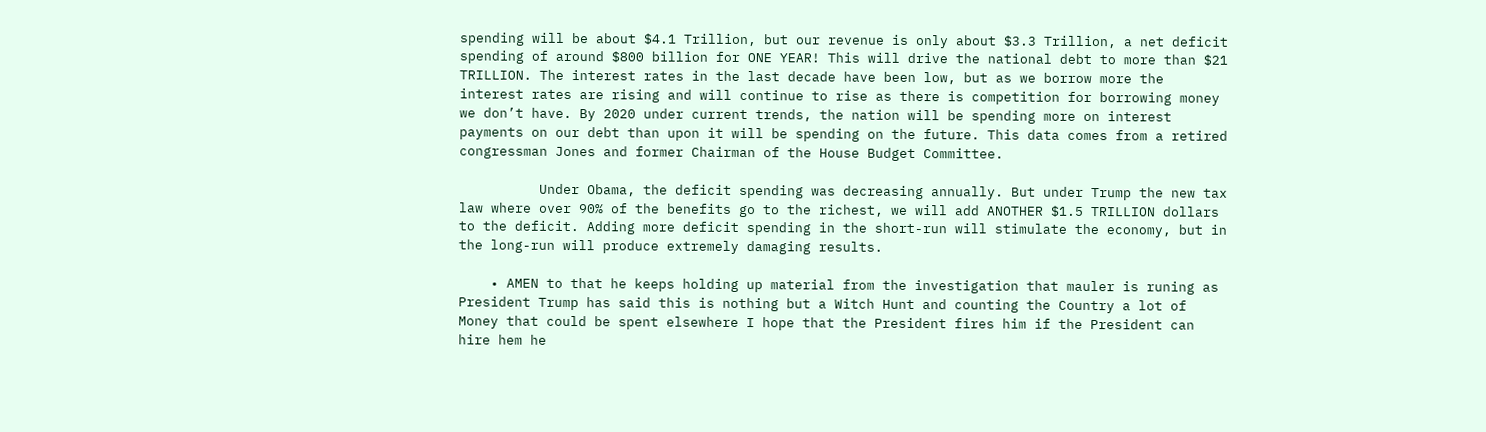spending will be about $4.1 Trillion, but our revenue is only about $3.3 Trillion, a net deficit spending of around $800 billion for ONE YEAR! This will drive the national debt to more than $21 TRILLION. The interest rates in the last decade have been low, but as we borrow more the interest rates are rising and will continue to rise as there is competition for borrowing money we don’t have. By 2020 under current trends, the nation will be spending more on interest payments on our debt than upon it will be spending on the future. This data comes from a retired congressman Jones and former Chairman of the House Budget Committee.

          Under Obama, the deficit spending was decreasing annually. But under Trump the new tax law where over 90% of the benefits go to the richest, we will add ANOTHER $1.5 TRILLION dollars to the deficit. Adding more deficit spending in the short-run will stimulate the economy, but in the long-run will produce extremely damaging results.

    • AMEN to that he keeps holding up material from the investigation that mauler is runing as President Trump has said this is nothing but a Witch Hunt and counting the Country a lot of Money that could be spent elsewhere I hope that the President fires him if the President can hire hem he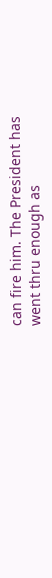can fire him. The President has went thru enough as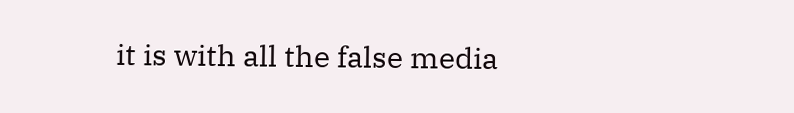it is with all the false media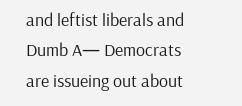and leftist liberals and Dumb A— Democrats are issueing out about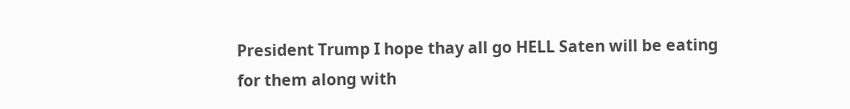President Trump I hope thay all go HELL Saten will be eating for them along with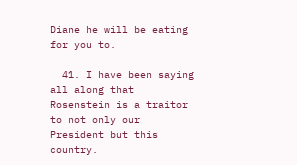Diane he will be eating for you to.

  41. I have been saying all along that Rosenstein is a traitor to not only our President but this country.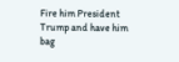Fire him President Trump and have him bag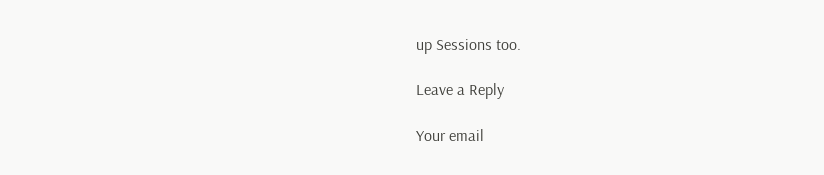up Sessions too.

Leave a Reply

Your email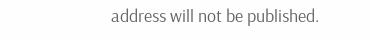address will not be published.